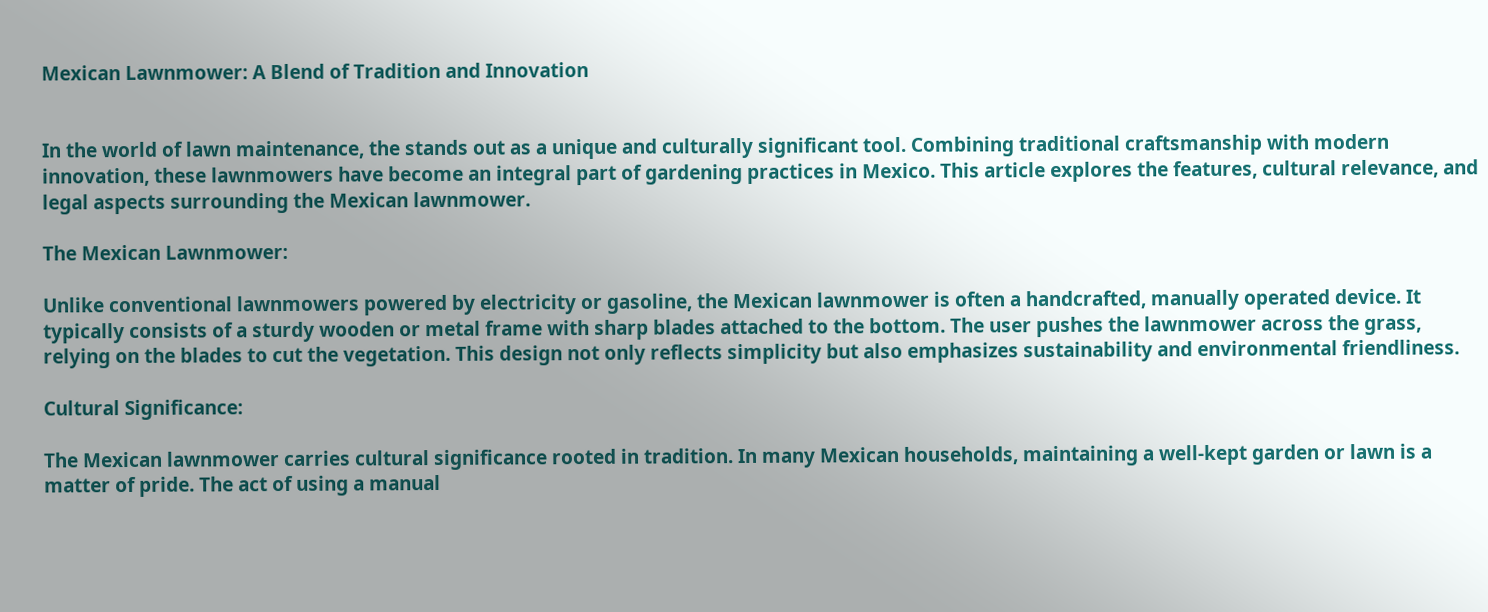Mexican Lawnmower: A Blend of Tradition and Innovation


In the world of lawn maintenance, the stands out as a unique and culturally significant tool. Combining traditional craftsmanship with modern innovation, these lawnmowers have become an integral part of gardening practices in Mexico. This article explores the features, cultural relevance, and legal aspects surrounding the Mexican lawnmower.

The Mexican Lawnmower:

Unlike conventional lawnmowers powered by electricity or gasoline, the Mexican lawnmower is often a handcrafted, manually operated device. It typically consists of a sturdy wooden or metal frame with sharp blades attached to the bottom. The user pushes the lawnmower across the grass, relying on the blades to cut the vegetation. This design not only reflects simplicity but also emphasizes sustainability and environmental friendliness.

Cultural Significance:

The Mexican lawnmower carries cultural significance rooted in tradition. In many Mexican households, maintaining a well-kept garden or lawn is a matter of pride. The act of using a manual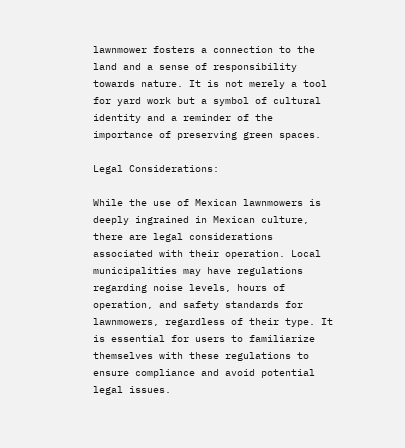lawnmower fosters a connection to the land and a sense of responsibility towards nature. It is not merely a tool for yard work but a symbol of cultural identity and a reminder of the importance of preserving green spaces.

Legal Considerations:

While the use of Mexican lawnmowers is deeply ingrained in Mexican culture, there are legal considerations associated with their operation. Local municipalities may have regulations regarding noise levels, hours of operation, and safety standards for lawnmowers, regardless of their type. It is essential for users to familiarize themselves with these regulations to ensure compliance and avoid potential legal issues.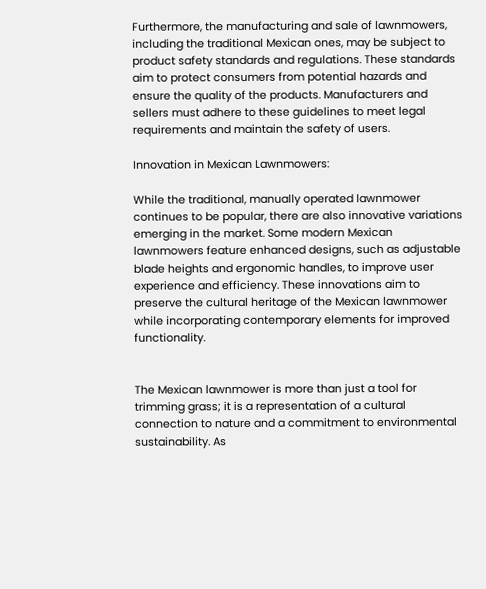Furthermore, the manufacturing and sale of lawnmowers, including the traditional Mexican ones, may be subject to product safety standards and regulations. These standards aim to protect consumers from potential hazards and ensure the quality of the products. Manufacturers and sellers must adhere to these guidelines to meet legal requirements and maintain the safety of users.

Innovation in Mexican Lawnmowers:

While the traditional, manually operated lawnmower continues to be popular, there are also innovative variations emerging in the market. Some modern Mexican lawnmowers feature enhanced designs, such as adjustable blade heights and ergonomic handles, to improve user experience and efficiency. These innovations aim to preserve the cultural heritage of the Mexican lawnmower while incorporating contemporary elements for improved functionality.


The Mexican lawnmower is more than just a tool for trimming grass; it is a representation of a cultural connection to nature and a commitment to environmental sustainability. As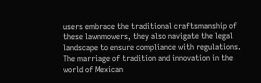users embrace the traditional craftsmanship of these lawnmowers, they also navigate the legal landscape to ensure compliance with regulations. The marriage of tradition and innovation in the world of Mexican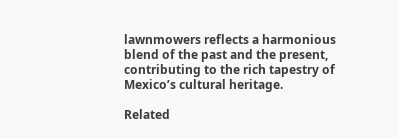lawnmowers reflects a harmonious blend of the past and the present, contributing to the rich tapestry of Mexico’s cultural heritage.

Related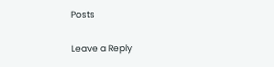Posts

Leave a Reply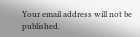Your email address will not be published.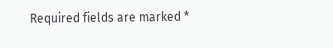Required fields are marked *